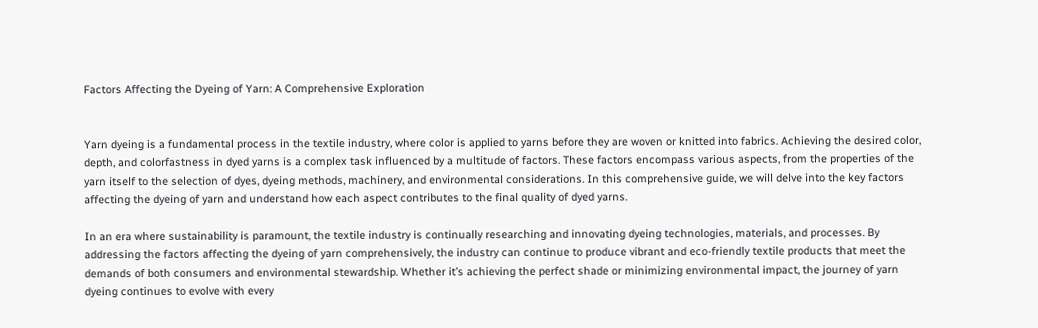Factors Affecting the Dyeing of Yarn: A Comprehensive Exploration


Yarn dyeing is a fundamental process in the textile industry, where color is applied to yarns before they are woven or knitted into fabrics. Achieving the desired color, depth, and colorfastness in dyed yarns is a complex task influenced by a multitude of factors. These factors encompass various aspects, from the properties of the yarn itself to the selection of dyes, dyeing methods, machinery, and environmental considerations. In this comprehensive guide, we will delve into the key factors affecting the dyeing of yarn and understand how each aspect contributes to the final quality of dyed yarns.

In an era where sustainability is paramount, the textile industry is continually researching and innovating dyeing technologies, materials, and processes. By addressing the factors affecting the dyeing of yarn comprehensively, the industry can continue to produce vibrant and eco-friendly textile products that meet the demands of both consumers and environmental stewardship. Whether it’s achieving the perfect shade or minimizing environmental impact, the journey of yarn dyeing continues to evolve with every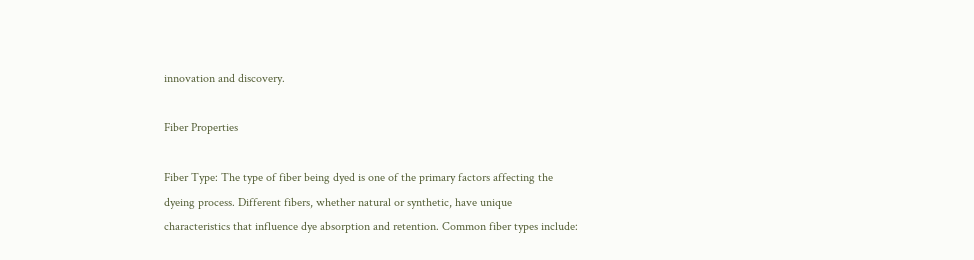innovation and discovery.

Fiber Properties

Fiber Type: The type of fiber being dyed is one of the primary factors affecting the dyeing process. Different fibers, whether natural or synthetic, have unique characteristics that influence dye absorption and retention. Common fiber types include: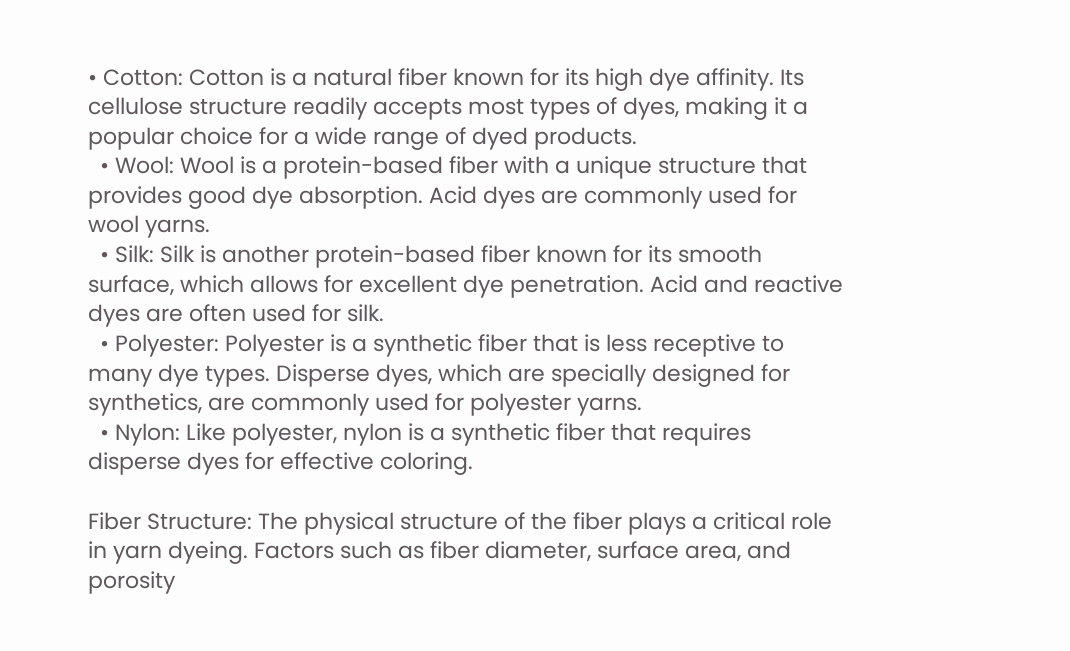• Cotton: Cotton is a natural fiber known for its high dye affinity. Its cellulose structure readily accepts most types of dyes, making it a popular choice for a wide range of dyed products.
  • Wool: Wool is a protein-based fiber with a unique structure that provides good dye absorption. Acid dyes are commonly used for wool yarns.
  • Silk: Silk is another protein-based fiber known for its smooth surface, which allows for excellent dye penetration. Acid and reactive dyes are often used for silk.
  • Polyester: Polyester is a synthetic fiber that is less receptive to many dye types. Disperse dyes, which are specially designed for synthetics, are commonly used for polyester yarns.
  • Nylon: Like polyester, nylon is a synthetic fiber that requires disperse dyes for effective coloring.

Fiber Structure: The physical structure of the fiber plays a critical role in yarn dyeing. Factors such as fiber diameter, surface area, and porosity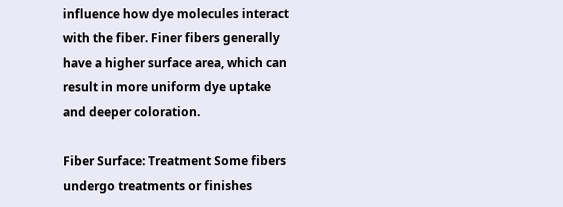influence how dye molecules interact with the fiber. Finer fibers generally have a higher surface area, which can result in more uniform dye uptake and deeper coloration.

Fiber Surface: Treatment Some fibers undergo treatments or finishes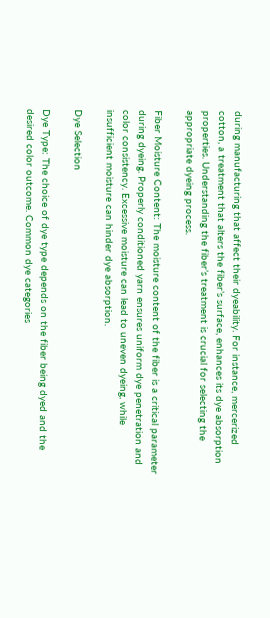during manufacturing that affect their dyeability. For instance, mercerized cotton, a treatment that alters the fiber’s surface, enhances its dye absorption properties. Understanding the fiber’s treatment is crucial for selecting the appropriate dyeing process.

Fiber Moisture Content: The moisture content of the fiber is a critical parameter during dyeing. Properly conditioned yarn ensures uniform dye penetration and color consistency. Excessive moisture can lead to uneven dyeing, while insufficient moisture can hinder dye absorption.

Dye Selection

Dye Type: The choice of dye type depends on the fiber being dyed and the desired color outcome. Common dye categories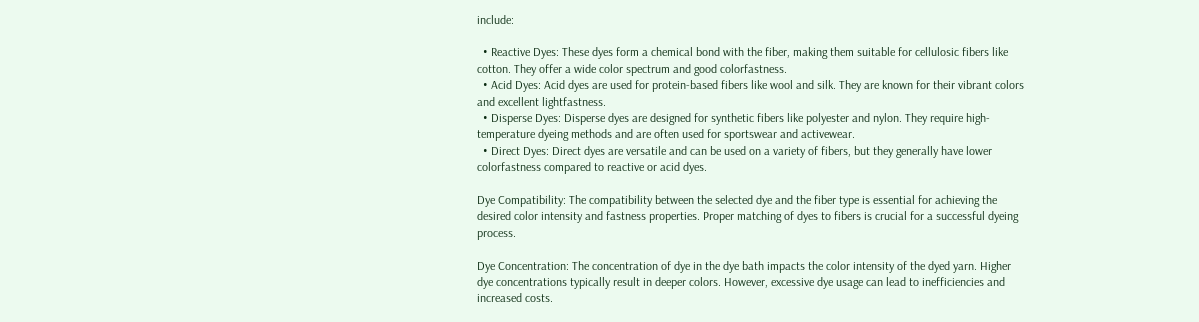include:

  • Reactive Dyes: These dyes form a chemical bond with the fiber, making them suitable for cellulosic fibers like cotton. They offer a wide color spectrum and good colorfastness.
  • Acid Dyes: Acid dyes are used for protein-based fibers like wool and silk. They are known for their vibrant colors and excellent lightfastness.
  • Disperse Dyes: Disperse dyes are designed for synthetic fibers like polyester and nylon. They require high-temperature dyeing methods and are often used for sportswear and activewear.
  • Direct Dyes: Direct dyes are versatile and can be used on a variety of fibers, but they generally have lower colorfastness compared to reactive or acid dyes.

Dye Compatibility: The compatibility between the selected dye and the fiber type is essential for achieving the desired color intensity and fastness properties. Proper matching of dyes to fibers is crucial for a successful dyeing process.

Dye Concentration: The concentration of dye in the dye bath impacts the color intensity of the dyed yarn. Higher dye concentrations typically result in deeper colors. However, excessive dye usage can lead to inefficiencies and increased costs.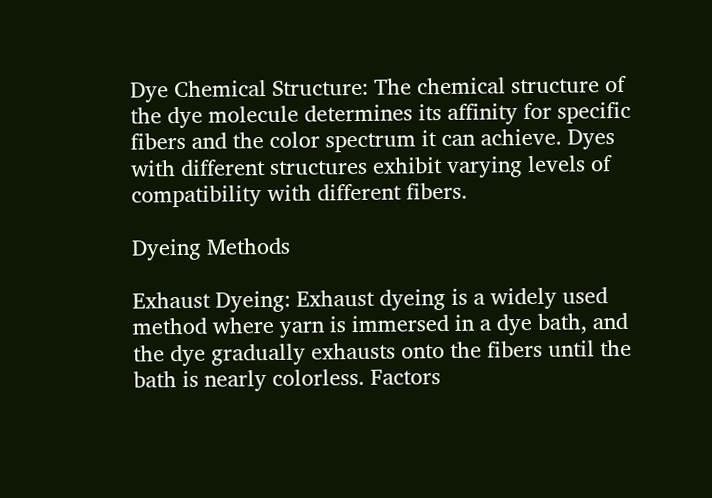Dye Chemical Structure: The chemical structure of the dye molecule determines its affinity for specific fibers and the color spectrum it can achieve. Dyes with different structures exhibit varying levels of compatibility with different fibers.

Dyeing Methods

Exhaust Dyeing: Exhaust dyeing is a widely used method where yarn is immersed in a dye bath, and the dye gradually exhausts onto the fibers until the bath is nearly colorless. Factors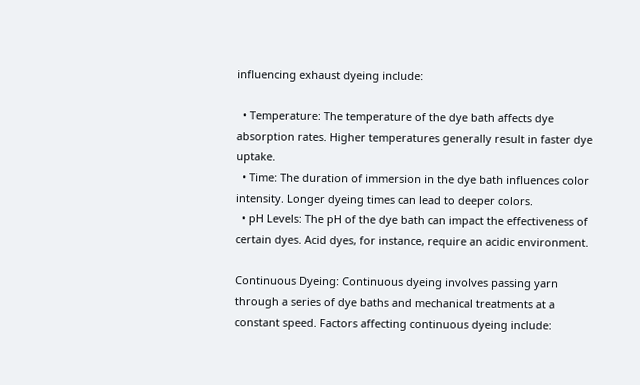influencing exhaust dyeing include:

  • Temperature: The temperature of the dye bath affects dye absorption rates. Higher temperatures generally result in faster dye uptake.
  • Time: The duration of immersion in the dye bath influences color intensity. Longer dyeing times can lead to deeper colors.
  • pH Levels: The pH of the dye bath can impact the effectiveness of certain dyes. Acid dyes, for instance, require an acidic environment.

Continuous Dyeing: Continuous dyeing involves passing yarn through a series of dye baths and mechanical treatments at a constant speed. Factors affecting continuous dyeing include: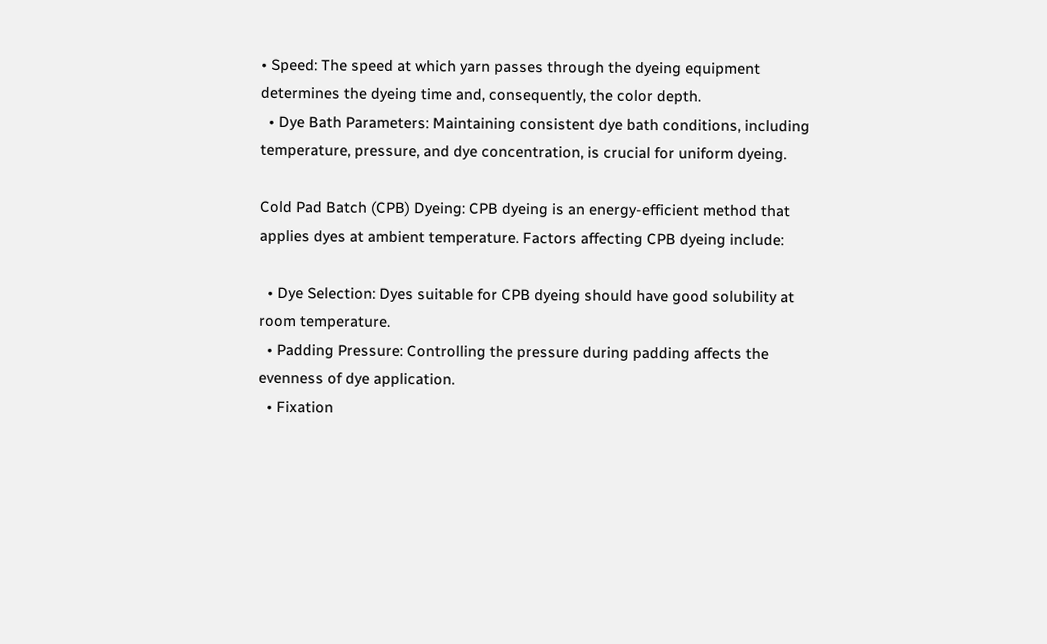• Speed: The speed at which yarn passes through the dyeing equipment determines the dyeing time and, consequently, the color depth.
  • Dye Bath Parameters: Maintaining consistent dye bath conditions, including temperature, pressure, and dye concentration, is crucial for uniform dyeing.

Cold Pad Batch (CPB) Dyeing: CPB dyeing is an energy-efficient method that applies dyes at ambient temperature. Factors affecting CPB dyeing include:

  • Dye Selection: Dyes suitable for CPB dyeing should have good solubility at room temperature.
  • Padding Pressure: Controlling the pressure during padding affects the evenness of dye application.
  • Fixation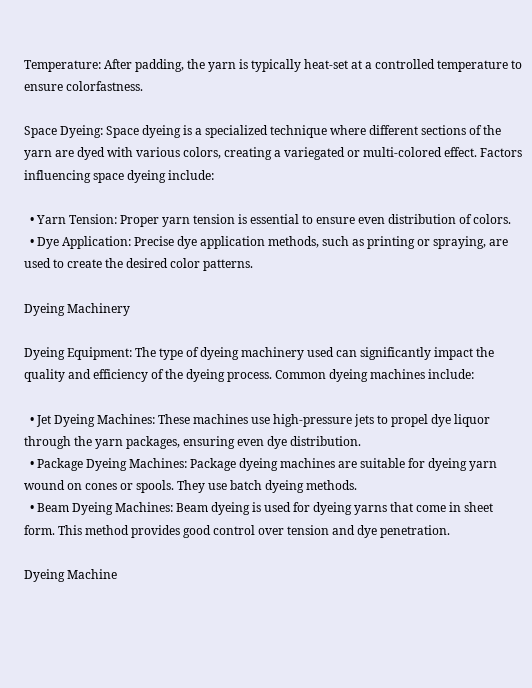Temperature: After padding, the yarn is typically heat-set at a controlled temperature to ensure colorfastness.

Space Dyeing: Space dyeing is a specialized technique where different sections of the yarn are dyed with various colors, creating a variegated or multi-colored effect. Factors influencing space dyeing include:

  • Yarn Tension: Proper yarn tension is essential to ensure even distribution of colors.
  • Dye Application: Precise dye application methods, such as printing or spraying, are used to create the desired color patterns.

Dyeing Machinery

Dyeing Equipment: The type of dyeing machinery used can significantly impact the quality and efficiency of the dyeing process. Common dyeing machines include:

  • Jet Dyeing Machines: These machines use high-pressure jets to propel dye liquor through the yarn packages, ensuring even dye distribution.
  • Package Dyeing Machines: Package dyeing machines are suitable for dyeing yarn wound on cones or spools. They use batch dyeing methods.
  • Beam Dyeing Machines: Beam dyeing is used for dyeing yarns that come in sheet form. This method provides good control over tension and dye penetration.

Dyeing Machine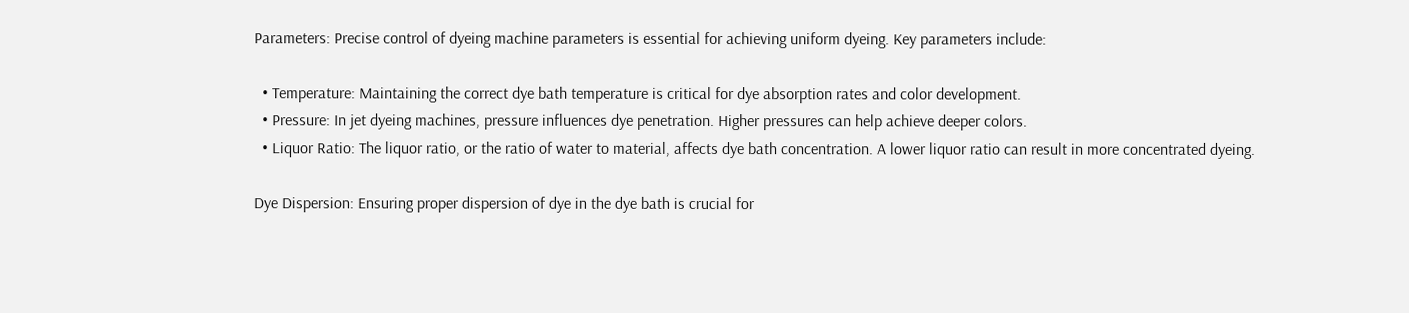Parameters: Precise control of dyeing machine parameters is essential for achieving uniform dyeing. Key parameters include:

  • Temperature: Maintaining the correct dye bath temperature is critical for dye absorption rates and color development.
  • Pressure: In jet dyeing machines, pressure influences dye penetration. Higher pressures can help achieve deeper colors.
  • Liquor Ratio: The liquor ratio, or the ratio of water to material, affects dye bath concentration. A lower liquor ratio can result in more concentrated dyeing.

Dye Dispersion: Ensuring proper dispersion of dye in the dye bath is crucial for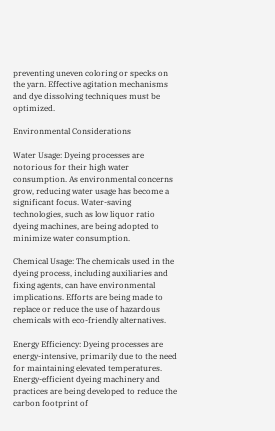preventing uneven coloring or specks on the yarn. Effective agitation mechanisms and dye dissolving techniques must be optimized.

Environmental Considerations

Water Usage: Dyeing processes are notorious for their high water consumption. As environmental concerns grow, reducing water usage has become a significant focus. Water-saving technologies, such as low liquor ratio dyeing machines, are being adopted to minimize water consumption.

Chemical Usage: The chemicals used in the dyeing process, including auxiliaries and fixing agents, can have environmental implications. Efforts are being made to replace or reduce the use of hazardous chemicals with eco-friendly alternatives.

Energy Efficiency: Dyeing processes are energy-intensive, primarily due to the need for maintaining elevated temperatures. Energy-efficient dyeing machinery and practices are being developed to reduce the carbon footprint of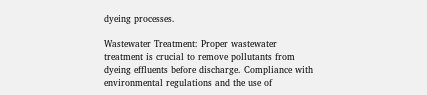dyeing processes.

Wastewater Treatment: Proper wastewater treatment is crucial to remove pollutants from dyeing effluents before discharge. Compliance with environmental regulations and the use of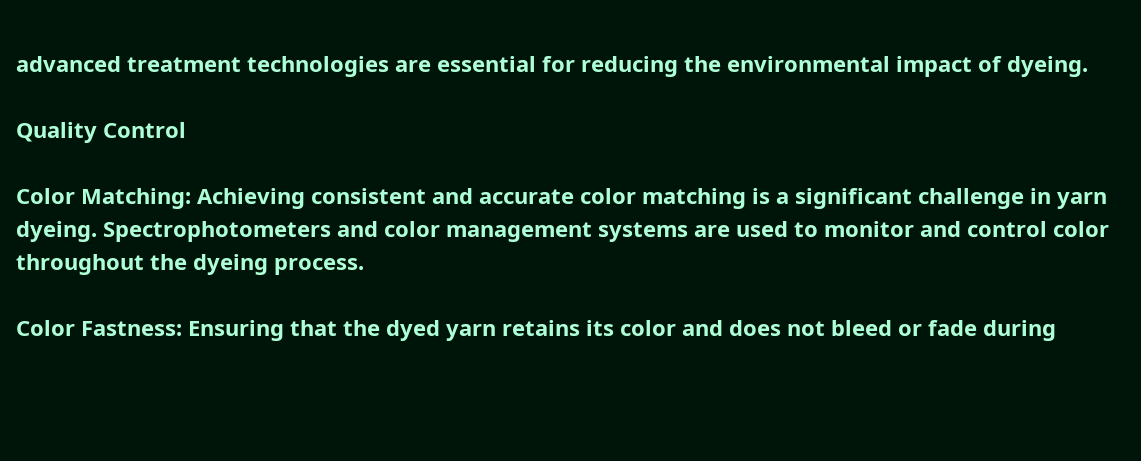advanced treatment technologies are essential for reducing the environmental impact of dyeing.

Quality Control

Color Matching: Achieving consistent and accurate color matching is a significant challenge in yarn dyeing. Spectrophotometers and color management systems are used to monitor and control color throughout the dyeing process.

Color Fastness: Ensuring that the dyed yarn retains its color and does not bleed or fade during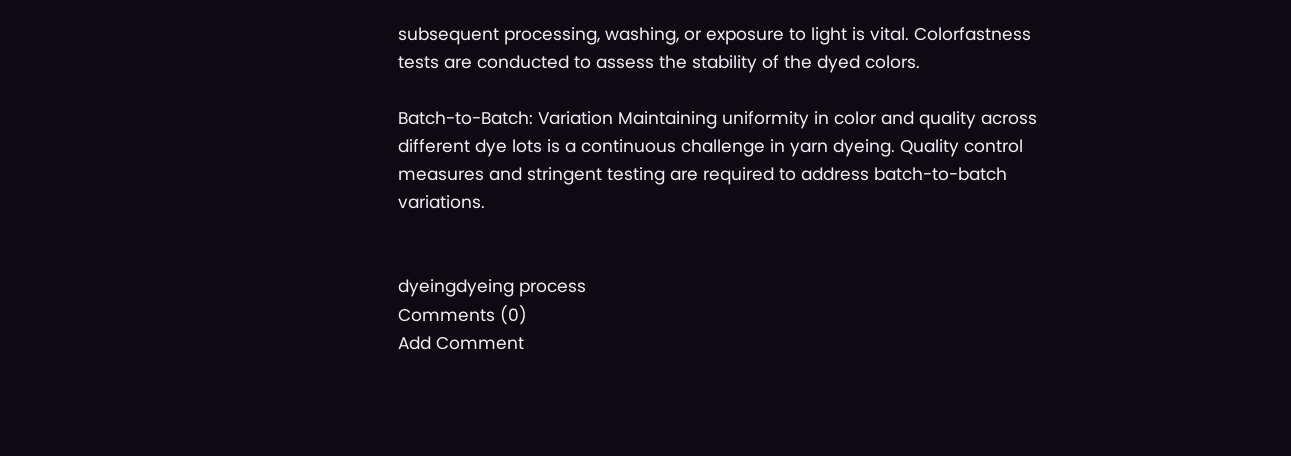subsequent processing, washing, or exposure to light is vital. Colorfastness tests are conducted to assess the stability of the dyed colors.

Batch-to-Batch: Variation Maintaining uniformity in color and quality across different dye lots is a continuous challenge in yarn dyeing. Quality control measures and stringent testing are required to address batch-to-batch variations.


dyeingdyeing process
Comments (0)
Add Comment